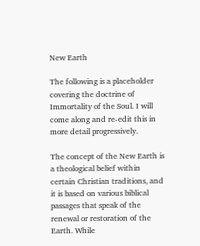New Earth

The following is a placeholder covering the doctrine of Immortality of the Soul. I will come along and re-edit this in more detail progressively.

The concept of the New Earth is a theological belief within certain Christian traditions, and it is based on various biblical passages that speak of the renewal or restoration of the Earth. While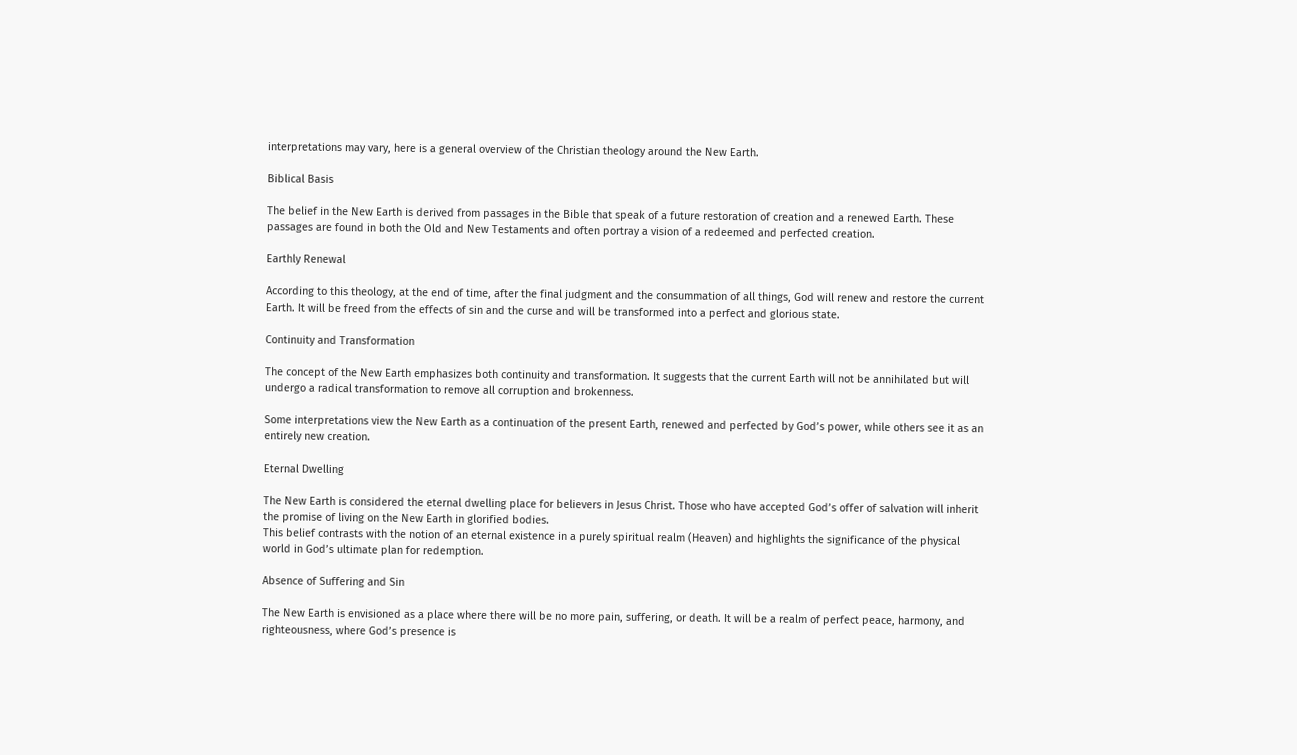interpretations may vary, here is a general overview of the Christian theology around the New Earth.

Biblical Basis

The belief in the New Earth is derived from passages in the Bible that speak of a future restoration of creation and a renewed Earth. These passages are found in both the Old and New Testaments and often portray a vision of a redeemed and perfected creation.

Earthly Renewal

According to this theology, at the end of time, after the final judgment and the consummation of all things, God will renew and restore the current Earth. It will be freed from the effects of sin and the curse and will be transformed into a perfect and glorious state.

Continuity and Transformation

The concept of the New Earth emphasizes both continuity and transformation. It suggests that the current Earth will not be annihilated but will undergo a radical transformation to remove all corruption and brokenness.

Some interpretations view the New Earth as a continuation of the present Earth, renewed and perfected by God’s power, while others see it as an entirely new creation.

Eternal Dwelling

The New Earth is considered the eternal dwelling place for believers in Jesus Christ. Those who have accepted God’s offer of salvation will inherit the promise of living on the New Earth in glorified bodies.
This belief contrasts with the notion of an eternal existence in a purely spiritual realm (Heaven) and highlights the significance of the physical world in God’s ultimate plan for redemption.

Absence of Suffering and Sin

The New Earth is envisioned as a place where there will be no more pain, suffering, or death. It will be a realm of perfect peace, harmony, and righteousness, where God’s presence is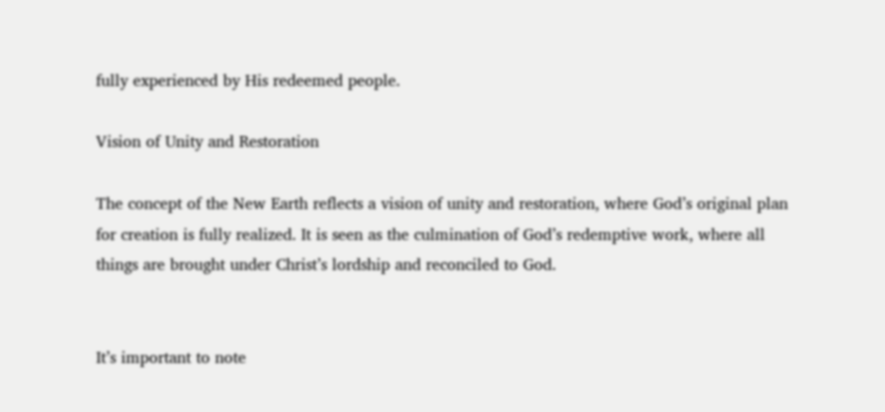fully experienced by His redeemed people.

Vision of Unity and Restoration

The concept of the New Earth reflects a vision of unity and restoration, where God’s original plan for creation is fully realized. It is seen as the culmination of God’s redemptive work, where all things are brought under Christ’s lordship and reconciled to God.


It’s important to note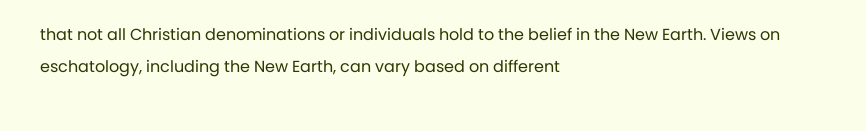that not all Christian denominations or individuals hold to the belief in the New Earth. Views on eschatology, including the New Earth, can vary based on different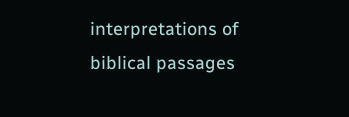interpretations of biblical passages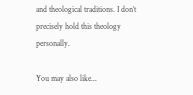and theological traditions. I don’t precisely hold this theology personally.

You may also like...